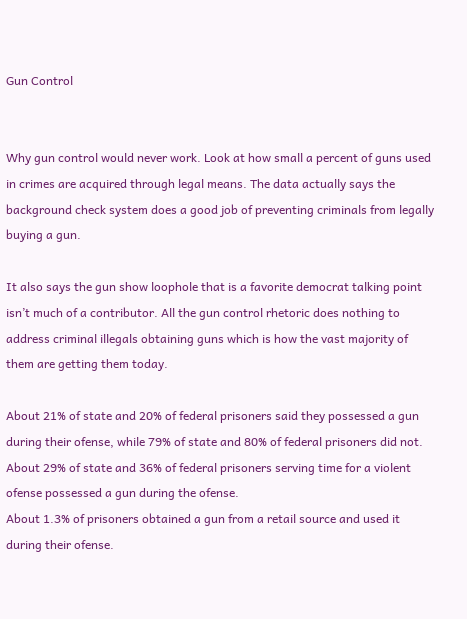Gun Control


Why gun control would never work. Look at how small a percent of guns used in crimes are acquired through legal means. The data actually says the background check system does a good job of preventing criminals from legally buying a gun.

It also says the gun show loophole that is a favorite democrat talking point isn’t much of a contributor. All the gun control rhetoric does nothing to address criminal illegals obtaining guns which is how the vast majority of them are getting them today.

About 21% of state and 20% of federal prisoners said they possessed a gun during their ofense, while 79% of state and 80% of federal prisoners did not.
About 29% of state and 36% of federal prisoners serving time for a violent ofense possessed a gun during the ofense.
About 1.3% of prisoners obtained a gun from a retail source and used it during their ofense.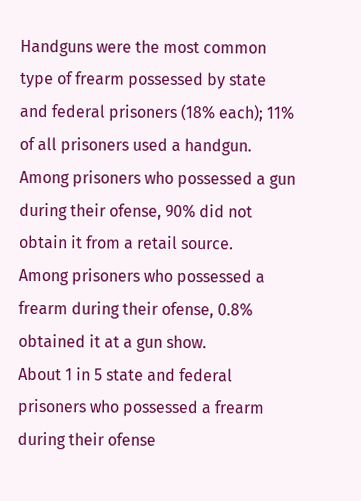Handguns were the most common type of frearm possessed by state and federal prisoners (18% each); 11% of all prisoners used a handgun.
Among prisoners who possessed a gun during their ofense, 90% did not obtain it from a retail source.
Among prisoners who possessed a frearm during their ofense, 0.8% obtained it at a gun show.
About 1 in 5 state and federal prisoners who possessed a frearm during their ofense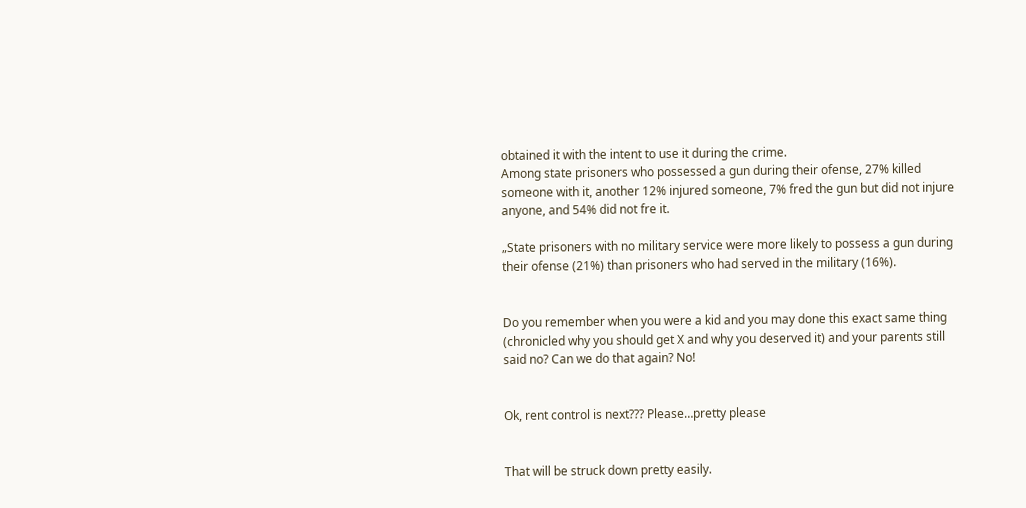obtained it with the intent to use it during the crime.
Among state prisoners who possessed a gun during their ofense, 27% killed someone with it, another 12% injured someone, 7% fred the gun but did not injure anyone, and 54% did not fre it.

„State prisoners with no military service were more likely to possess a gun during their ofense (21%) than prisoners who had served in the military (16%).


Do you remember when you were a kid and you may done this exact same thing (chronicled why you should get X and why you deserved it) and your parents still said no? Can we do that again? No!


Ok, rent control is next??? Please…pretty please


That will be struck down pretty easily.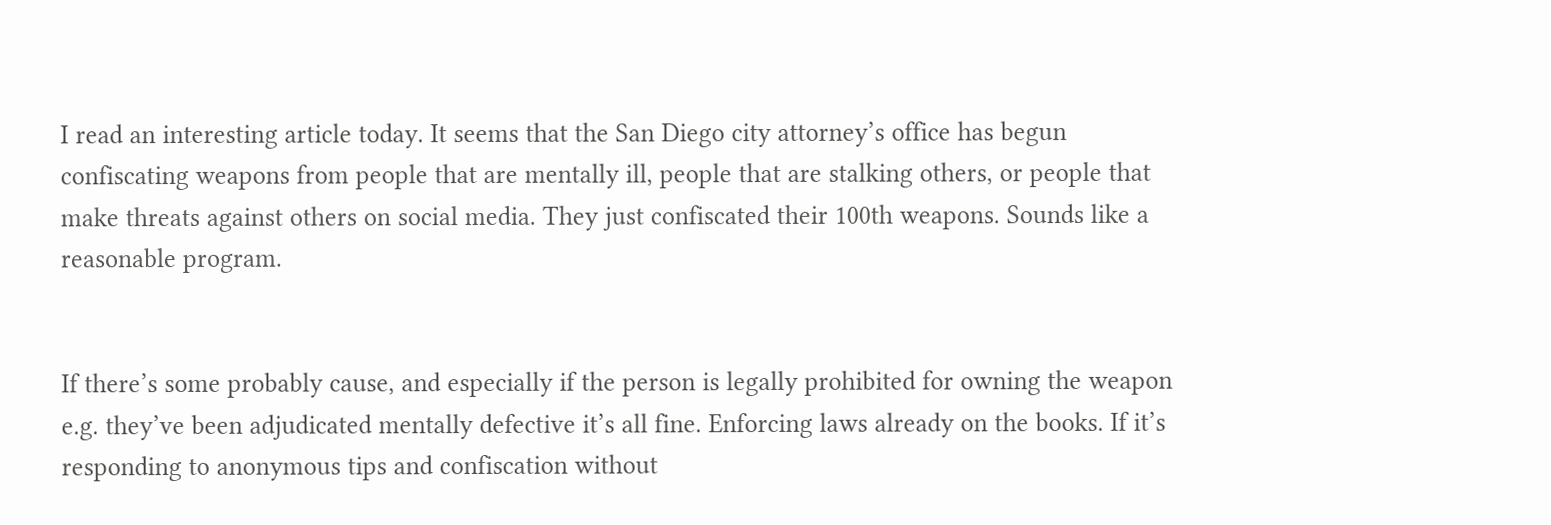I read an interesting article today. It seems that the San Diego city attorney’s office has begun confiscating weapons from people that are mentally ill, people that are stalking others, or people that make threats against others on social media. They just confiscated their 100th weapons. Sounds like a reasonable program.


If there’s some probably cause, and especially if the person is legally prohibited for owning the weapon e.g. they’ve been adjudicated mentally defective it’s all fine. Enforcing laws already on the books. If it’s responding to anonymous tips and confiscation without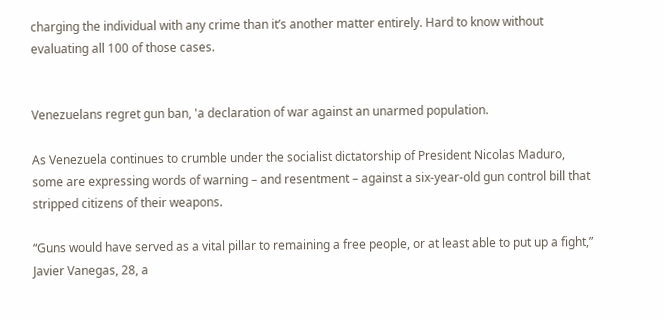charging the individual with any crime than it’s another matter entirely. Hard to know without evaluating all 100 of those cases.


Venezuelans regret gun ban, 'a declaration of war against an unarmed population.

As Venezuela continues to crumble under the socialist dictatorship of President Nicolas Maduro, some are expressing words of warning – and resentment – against a six-year-old gun control bill that stripped citizens of their weapons.

“Guns would have served as a vital pillar to remaining a free people, or at least able to put up a fight,” Javier Vanegas, 28, a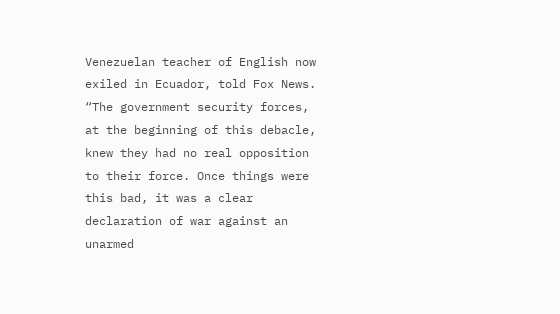Venezuelan teacher of English now exiled in Ecuador, told Fox News. “The government security forces, at the beginning of this debacle, knew they had no real opposition to their force. Once things were this bad, it was a clear declaration of war against an unarmed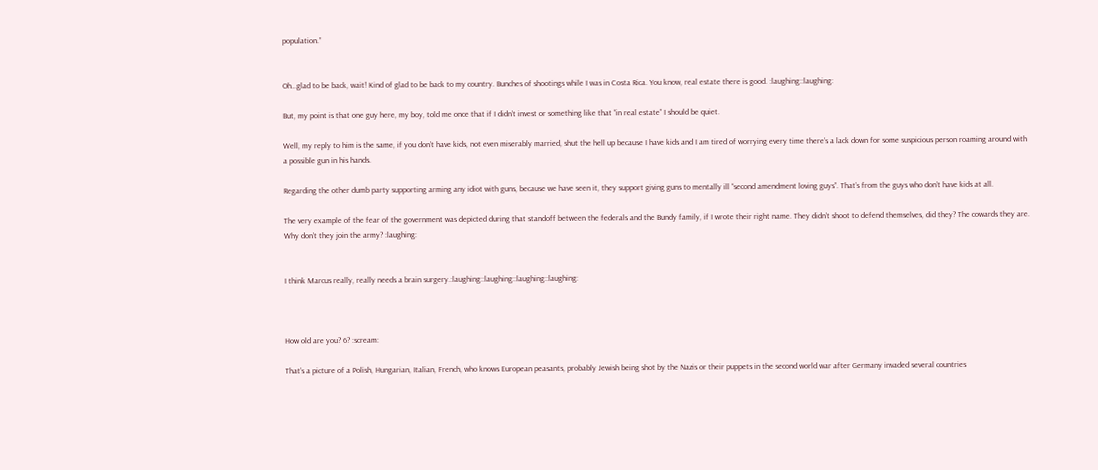population.”


Oh…glad to be back, wait! Kind of glad to be back to my country. Bunches of shootings while I was in Costa Rica. You know, real estate there is good. :laughing::laughing:

But, my point is that one guy here, my boy, told me once that if I didn’t invest or something like that “in real estate” I should be quiet.

Well, my reply to him is the same, if you don’t have kids, not even miserably married, shut the hell up because I have kids and I am tired of worrying every time there’s a lack down for some suspicious person roaming around with a possible gun in his hands.

Regarding the other dumb party supporting arming any idiot with guns, because we have seen it, they support giving guns to mentally ill “second amendment loving guys”. That’s from the guys who don’t have kids at all.

The very example of the fear of the government was depicted during that standoff between the federals and the Bundy family, if I wrote their right name. They didn’t shoot to defend themselves, did they? The cowards they are. Why don’t they join the army? :laughing:


I think Marcus really, really needs a brain surgery.:laughing::laughing::laughing::laughing:



How old are you? 6? :scream:

That’s a picture of a Polish, Hungarian, Italian, French, who knows European peasants, probably Jewish being shot by the Nazis or their puppets in the second world war after Germany invaded several countries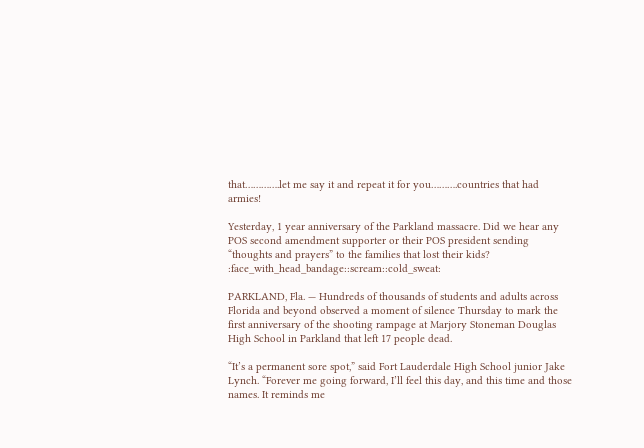that………….let me say it and repeat it for you……….countries that had armies!

Yesterday, 1 year anniversary of the Parkland massacre. Did we hear any POS second amendment supporter or their POS president sending “thoughts and prayers” to the families that lost their kids? :face_with_head_bandage::scream::cold_sweat:

PARKLAND, Fla. — Hundreds of thousands of students and adults across Florida and beyond observed a moment of silence Thursday to mark the first anniversary of the shooting rampage at Marjory Stoneman Douglas High School in Parkland that left 17 people dead.

“It’s a permanent sore spot,” said Fort Lauderdale High School junior Jake Lynch. “Forever me going forward, I’ll feel this day, and this time and those names. It reminds me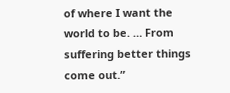of where I want the world to be. … From suffering better things come out.”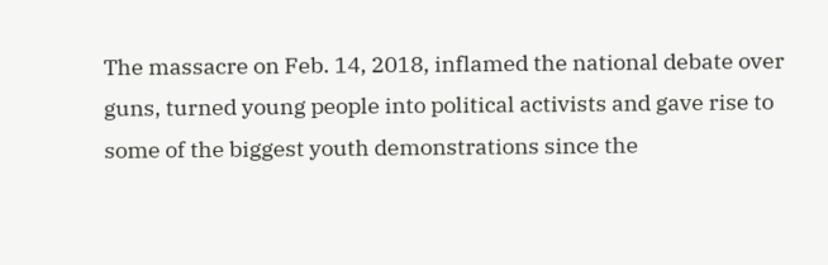The massacre on Feb. 14, 2018, inflamed the national debate over guns, turned young people into political activists and gave rise to some of the biggest youth demonstrations since the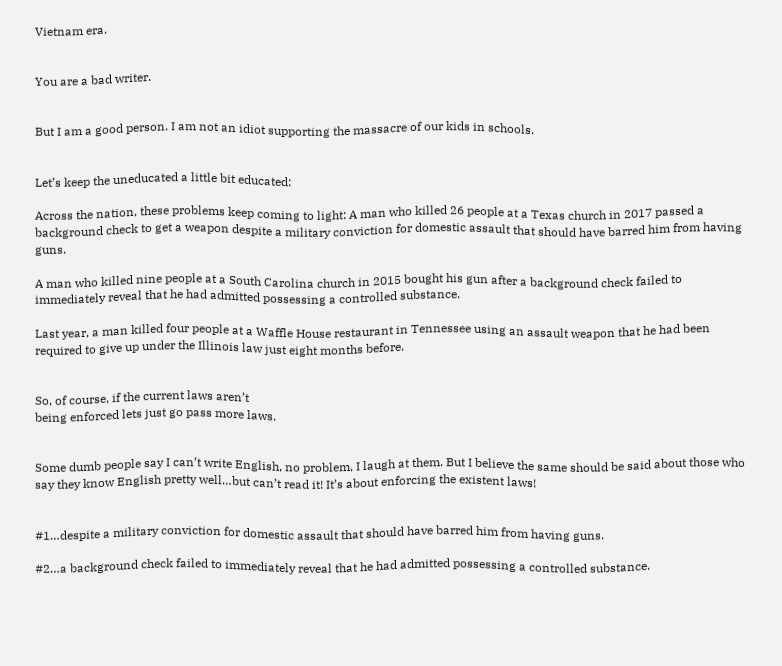Vietnam era.


You are a bad writer.


But I am a good person. I am not an idiot supporting the massacre of our kids in schools.


Let’s keep the uneducated a little bit educated:

Across the nation, these problems keep coming to light: A man who killed 26 people at a Texas church in 2017 passed a background check to get a weapon despite a military conviction for domestic assault that should have barred him from having guns.

A man who killed nine people at a South Carolina church in 2015 bought his gun after a background check failed to immediately reveal that he had admitted possessing a controlled substance.

Last year, a man killed four people at a Waffle House restaurant in Tennessee using an assault weapon that he had been required to give up under the Illinois law just eight months before.


So, of course, if the current laws aren’t
being enforced lets just go pass more laws.


Some dumb people say I can’t write English, no problem, I laugh at them. But I believe the same should be said about those who say they know English pretty well…but can’t read it! It’s about enforcing the existent laws!


#1…despite a military conviction for domestic assault that should have barred him from having guns.

#2…a background check failed to immediately reveal that he had admitted possessing a controlled substance.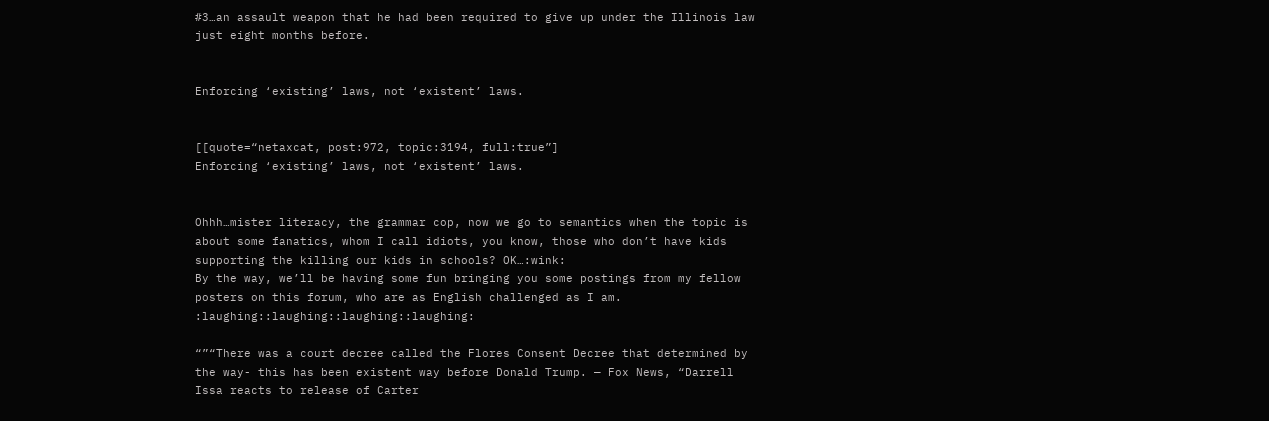#3…an assault weapon that he had been required to give up under the Illinois law just eight months before.


Enforcing ‘existing’ laws, not ‘existent’ laws.


[[quote=“netaxcat, post:972, topic:3194, full:true”]
Enforcing ‘existing’ laws, not ‘existent’ laws.


Ohhh…mister literacy, the grammar cop, now we go to semantics when the topic is about some fanatics, whom I call idiots, you know, those who don’t have kids supporting the killing our kids in schools? OK…:wink:
By the way, we’ll be having some fun bringing you some postings from my fellow posters on this forum, who are as English challenged as I am. :laughing::laughing::laughing::laughing:

“”“There was a court decree called the Flores Consent Decree that determined by the way- this has been existent way before Donald Trump. — Fox News, “Darrell Issa reacts to release of Carter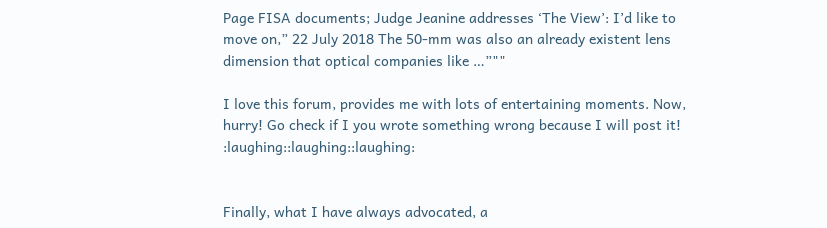Page FISA documents; Judge Jeanine addresses ‘The View’: I’d like to move on,” 22 July 2018 The 50-mm was also an already existent lens dimension that optical companies like …”""

I love this forum, provides me with lots of entertaining moments. Now, hurry! Go check if I you wrote something wrong because I will post it! :laughing::laughing::laughing:


Finally, what I have always advocated, a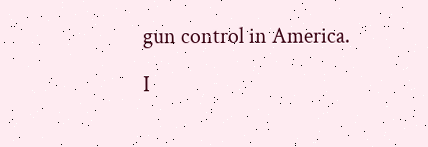gun control in America.

I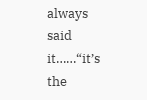always said it……“it’s the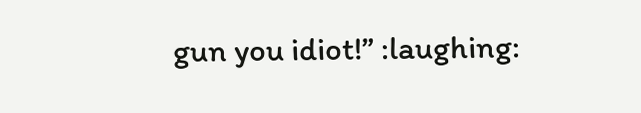gun you idiot!” :laughing: